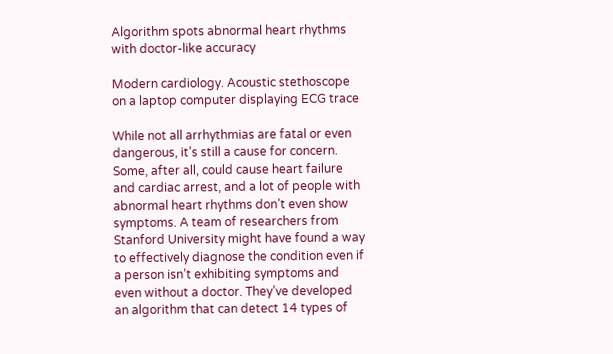Algorithm spots abnormal heart rhythms with doctor-like accuracy

Modern cardiology. Acoustic stethoscope on a laptop computer displaying ECG trace

While not all arrhythmias are fatal or even dangerous, it’s still a cause for concern. Some, after all, could cause heart failure and cardiac arrest, and a lot of people with abnormal heart rhythms don’t even show symptoms. A team of researchers from Stanford University might have found a way to effectively diagnose the condition even if a person isn’t exhibiting symptoms and even without a doctor. They’ve developed an algorithm that can detect 14 types of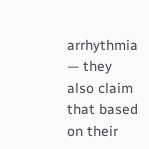arrhythmia — they also claim that based on their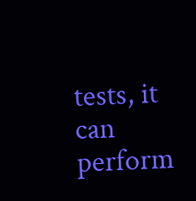tests, it can perform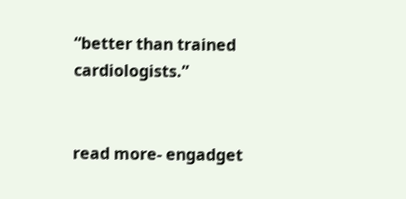“better than trained cardiologists.”


read more- engadget